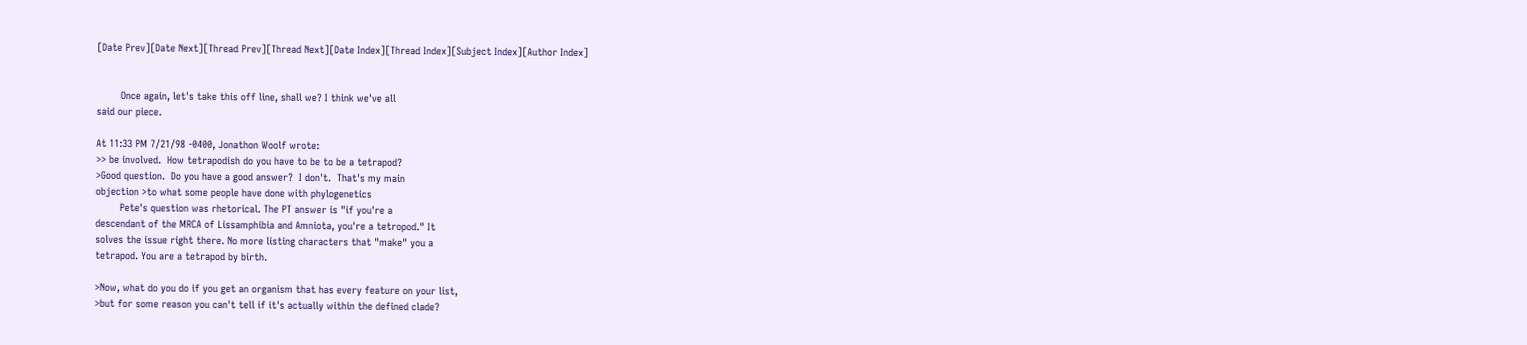[Date Prev][Date Next][Thread Prev][Thread Next][Date Index][Thread Index][Subject Index][Author Index]


        Once again, let's take this off line, shall we? I think we've all
said our piece.

At 11:33 PM 7/21/98 -0400, Jonathon Woolf wrote:
>> be involved.  How tetrapodish do you have to be to be a tetrapod?
>Good question.  Do you have a good answer?  I don't.  That's my main
objection >to what some people have done with phylogenetics
        Pete's question was rhetorical. The PT answer is "if you're a
descendant of the MRCA of Lissamphibia and Amniota, you're a tetropod." It
solves the issue right there. No more listing characters that "make" you a
tetrapod. You are a tetrapod by birth.

>Now, what do you do if you get an organism that has every feature on your list,
>but for some reason you can't tell if it's actually within the defined clade?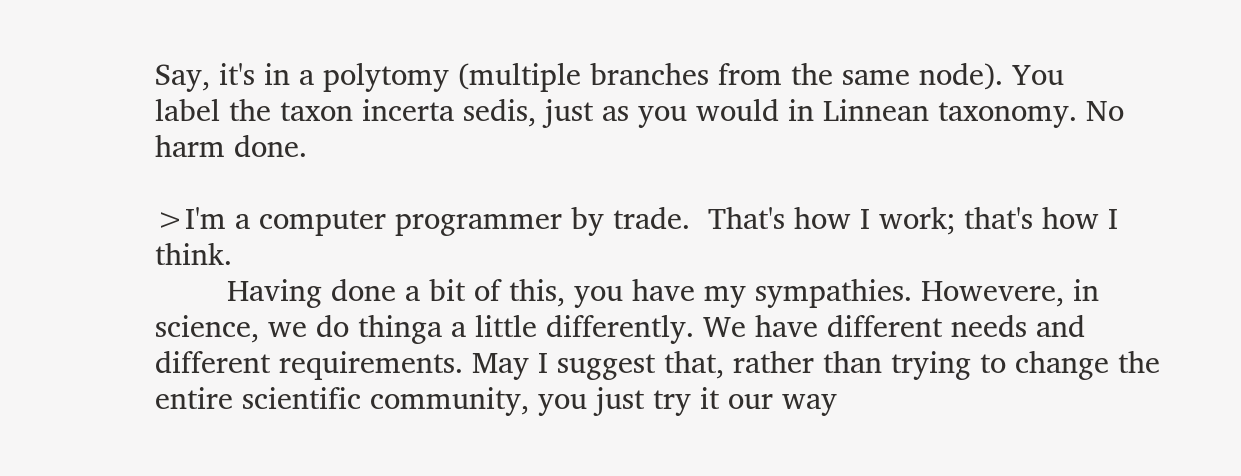Say, it's in a polytomy (multiple branches from the same node). You
label the taxon incerta sedis, just as you would in Linnean taxonomy. No
harm done.

>I'm a computer programmer by trade.  That's how I work; that's how I think.
        Having done a bit of this, you have my sympathies. Howevere, in
science, we do thinga a little differently. We have different needs and
different requirements. May I suggest that, rather than trying to change the
entire scientific community, you just try it our way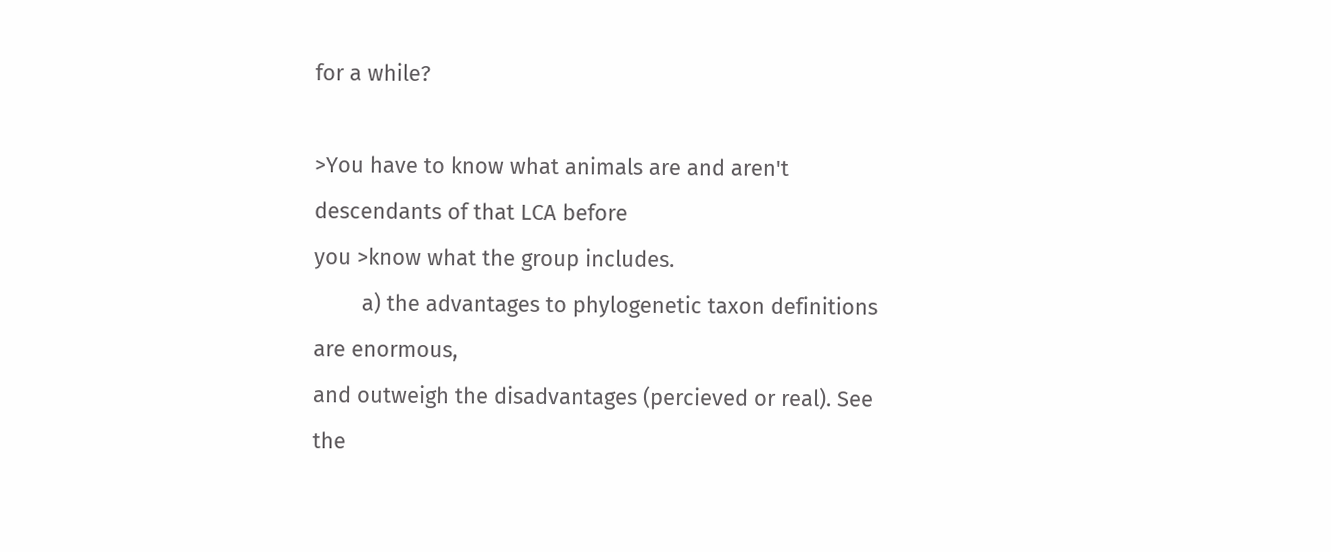for a while?

>You have to know what animals are and aren't descendants of that LCA before
you >know what the group includes.
        a) the advantages to phylogenetic taxon definitions are enormous,
and outweigh the disadvantages (percieved or real). See the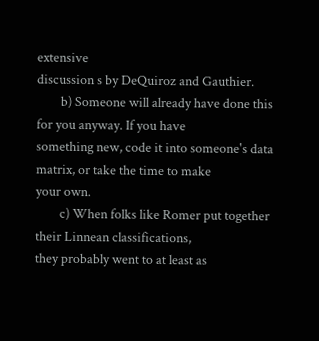extensive
discussion s by DeQuiroz and Gauthier.
        b) Someone will already have done this for you anyway. If you have
something new, code it into someone's data matrix, or take the time to make
your own.
        c) When folks like Romer put together their Linnean classifications,
they probably went to at least as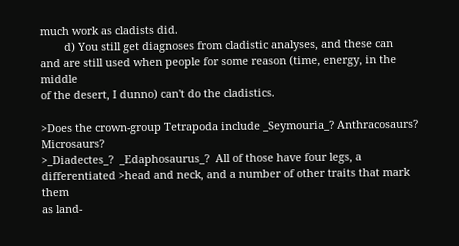much work as cladists did.
        d) You still get diagnoses from cladistic analyses, and these can
and are still used when people for some reason (time, energy, in the middle
of the desert, I dunno) can't do the cladistics.

>Does the crown-group Tetrapoda include _Seymouria_? Anthracosaurs?  Microsaurs?
>_Diadectes_?  _Edaphosaurus_?  All of those have four legs, a
differentiated >head and neck, and a number of other traits that mark them
as land-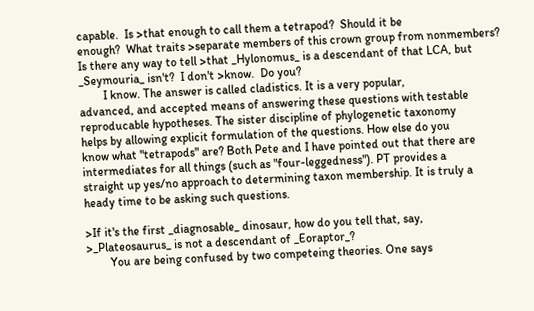capable.  Is >that enough to call them a tetrapod?  Should it be
enough?  What traits >separate members of this crown group from nonmembers?
Is there any way to tell >that _Hylonomus_ is a descendant of that LCA, but
_Seymouria_ isn't?  I don't >know.  Do you?
        I know. The answer is called cladistics. It is a very popular,
advanced, and accepted means of answering these questions with testable
reproducable hypotheses. The sister discipline of phylogenetic taxonomy
helps by allowing explicit formulation of the questions. How else do you
know what "tetrapods" are? Both Pete and I have pointed out that there are
intermediates for all things (such as "four-leggedness"). PT provides a
straight up yes/no approach to determining taxon membership. It is truly a
heady time to be asking such questions.

>If it's the first _diagnosable_ dinosaur, how do you tell that, say,
>_Plateosaurus_ is not a descendant of _Eoraptor_?
        You are being confused by two competeing theories. One says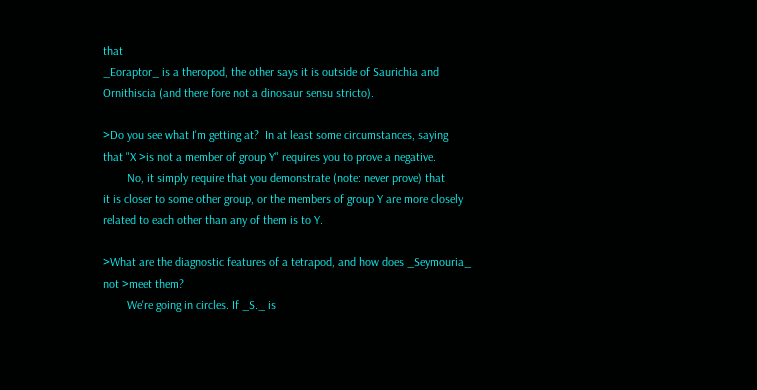that
_Eoraptor_ is a theropod, the other says it is outside of Saurichia and
Ornithiscia (and there fore not a dinosaur sensu stricto).

>Do you see what I'm getting at?  In at least some circumstances, saying
that "X >is not a member of group Y" requires you to prove a negative.
        No, it simply require that you demonstrate (note: never prove) that
it is closer to some other group, or the members of group Y are more closely
related to each other than any of them is to Y.

>What are the diagnostic features of a tetrapod, and how does _Seymouria_
not >meet them?
        We're going in circles. If _S._ is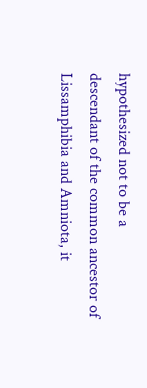hypothesized not to be a
descendant of the common ancestor of Lissamphibia and Amniota, it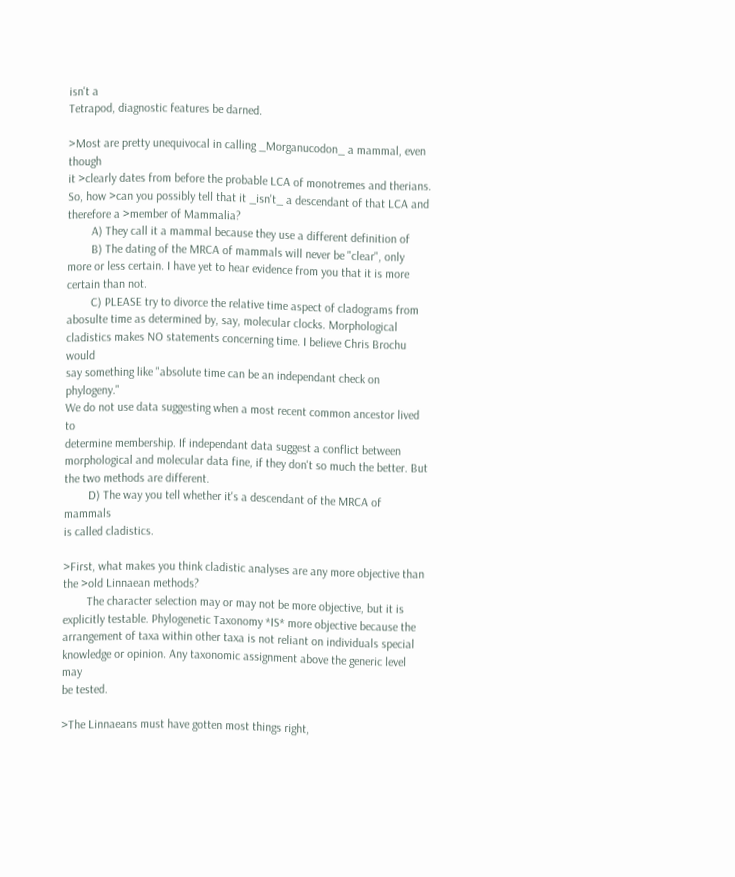isn't a
Tetrapod, diagnostic features be darned.

>Most are pretty unequivocal in calling _Morganucodon_ a mammal, even though
it >clearly dates from before the probable LCA of monotremes and therians.
So, how >can you possibly tell that it _isn't_ a descendant of that LCA and
therefore a >member of Mammalia?
        A) They call it a mammal because they use a different definition of
        B) The dating of the MRCA of mammals will never be "clear", only
more or less certain. I have yet to hear evidence from you that it is more
certain than not.
        C) PLEASE try to divorce the relative time aspect of cladograms from
abosulte time as determined by, say, molecular clocks. Morphological
cladistics makes NO statements concerning time. I believe Chris Brochu would
say something like "absolute time can be an independant check on phylogeny."
We do not use data suggesting when a most recent common ancestor lived to
determine membership. If independant data suggest a conflict between
morphological and molecular data fine, if they don't so much the better. But
the two methods are different.
        D) The way you tell whether it's a descendant of the MRCA of mammals
is called cladistics.

>First, what makes you think cladistic analyses are any more objective than
the >old Linnaean methods?
        The character selection may or may not be more objective, but it is
explicitly testable. Phylogenetic Taxonomy *IS* more objective because the
arrangement of taxa within other taxa is not reliant on individuals special
knowledge or opinion. Any taxonomic assignment above the generic level may
be tested.

>The Linnaeans must have gotten most things right,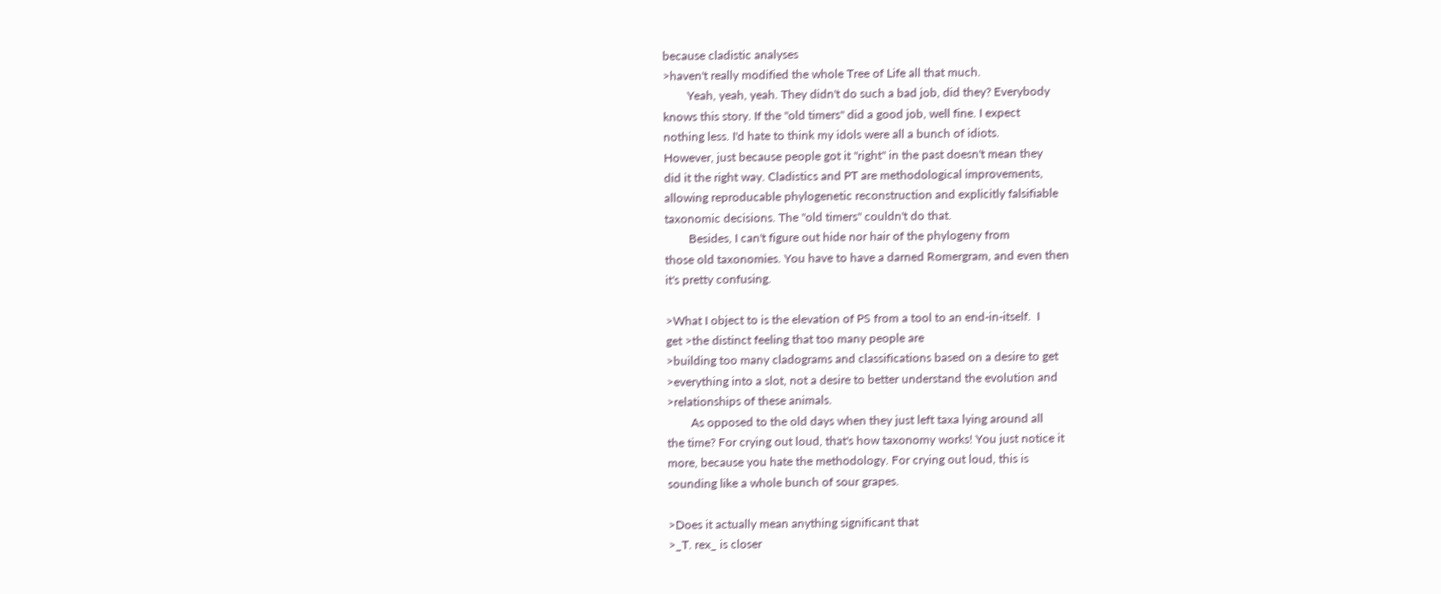because cladistic analyses
>haven't really modified the whole Tree of Life all that much.
        Yeah, yeah, yeah. They didn't do such a bad job, did they? Everybody
knows this story. If the "old timers" did a good job, well fine. I expect
nothing less. I'd hate to think my idols were all a bunch of idiots.
However, just because people got it "right" in the past doesn't mean they
did it the right way. Cladistics and PT are methodological improvements,
allowing reproducable phylogenetic reconstruction and explicitly falsifiable
taxonomic decisions. The "old timers" couldn't do that.
        Besides, I can't figure out hide nor hair of the phylogeny from
those old taxonomies. You have to have a darned Romergram, and even then
it's pretty confusing.

>What I object to is the elevation of PS from a tool to an end-in-itself.  I
get >the distinct feeling that too many people are
>building too many cladograms and classifications based on a desire to get
>everything into a slot, not a desire to better understand the evolution and
>relationships of these animals.
        As opposed to the old days when they just left taxa lying around all
the time? For crying out loud, that's how taxonomy works! You just notice it
more, because you hate the methodology. For crying out loud, this is
sounding like a whole bunch of sour grapes.

>Does it actually mean anything significant that
>_T. rex_ is closer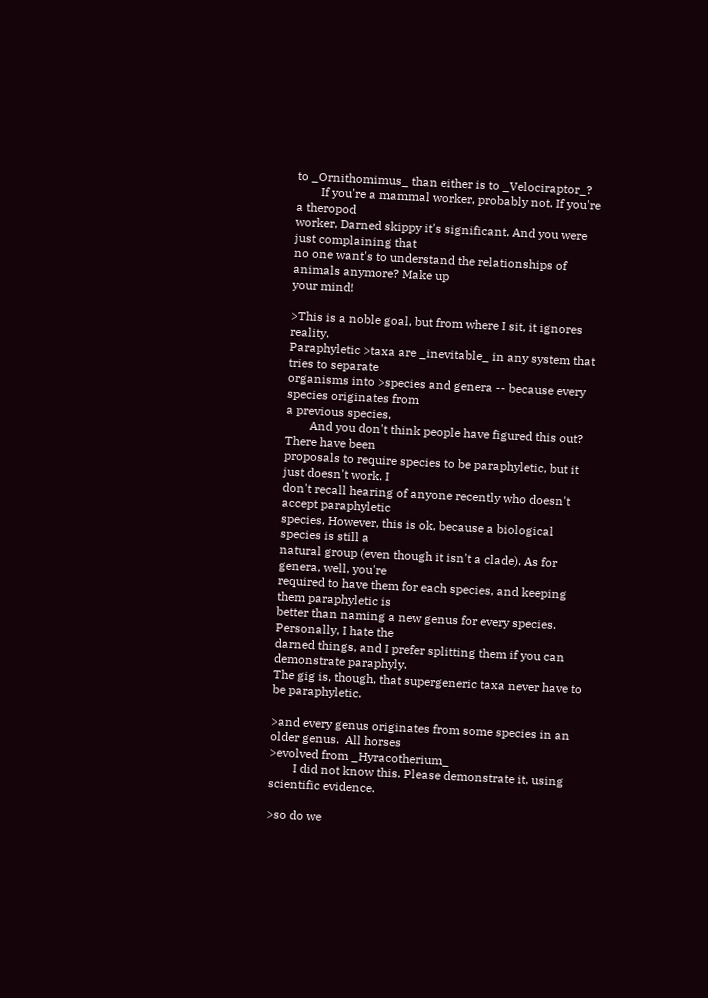to _Ornithomimus_ than either is to _Velociraptor_?
        If you're a mammal worker, probably not. If you're a theropod
worker, Darned skippy it's significant. And you were just complaining that
no one want's to understand the relationships of animals anymore? Make up
your mind!

>This is a noble goal, but from where I sit, it ignores reality.
Paraphyletic >taxa are _inevitable_ in any system that tries to separate
organisms into >species and genera -- because every species originates from
a previous species,
        And you don't think people have figured this out? There have been
proposals to require species to be paraphyletic, but it just doesn't work. I
don't recall hearing of anyone recently who doesn't accept paraphyletic
species. However, this is ok, because a biological species is still a
natural group (even though it isn't a clade). As for genera, well, you're
required to have them for each species, and keeping them paraphyletic is
better than naming a new genus for every species. Personally, I hate the
darned things, and I prefer splitting them if you can demonstrate paraphyly.
The gig is, though, that supergeneric taxa never have to be paraphyletic.

>and every genus originates from some species in an older genus.  All horses
>evolved from _Hyracotherium_
        I did not know this. Please demonstrate it, using scientific evidence.

>so do we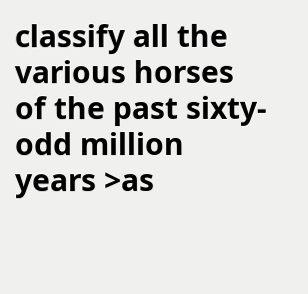classify all the various horses of the past sixty-odd million
years >as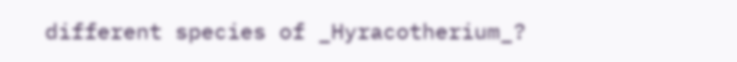different species of _Hyracotherium_?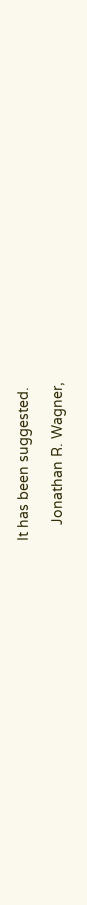It has been suggested.

    Jonathan R. Wagner,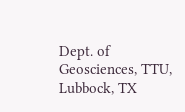Dept. of Geosciences, TTU, Lubbock, TX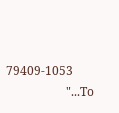79409-1053
                    "...To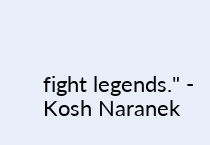fight legends." - Kosh Naranek